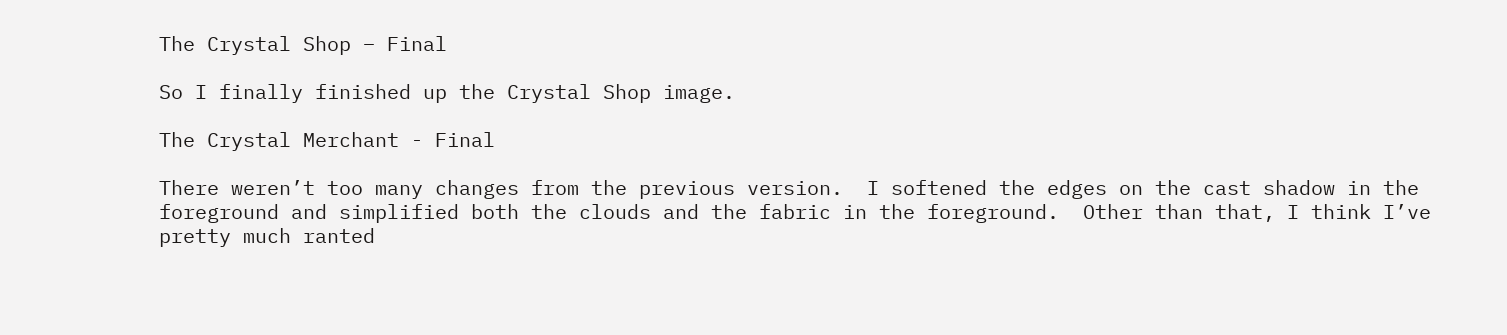The Crystal Shop – Final

So I finally finished up the Crystal Shop image.

The Crystal Merchant - Final

There weren’t too many changes from the previous version.  I softened the edges on the cast shadow in the foreground and simplified both the clouds and the fabric in the foreground.  Other than that, I think I’ve pretty much ranted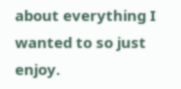about everything I wanted to so just enjoy.